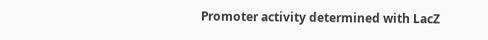Promoter activity determined with LacZ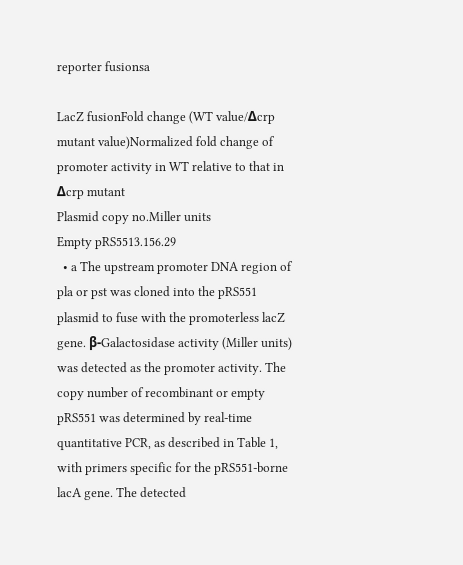reporter fusionsa

LacZ fusionFold change (WT value/Δcrp mutant value)Normalized fold change of promoter activity in WT relative to that in Δcrp mutant
Plasmid copy no.Miller units
Empty pRS5513.156.29
  • a The upstream promoter DNA region of pla or pst was cloned into the pRS551 plasmid to fuse with the promoterless lacZ gene. β-Galactosidase activity (Miller units) was detected as the promoter activity. The copy number of recombinant or empty pRS551 was determined by real-time quantitative PCR, as described in Table 1, with primers specific for the pRS551-borne lacA gene. The detected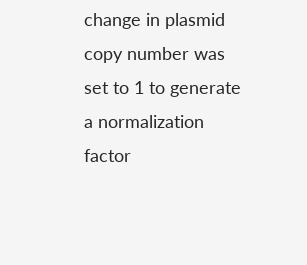change in plasmid copy number was set to 1 to generate a normalization factor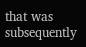that was subsequently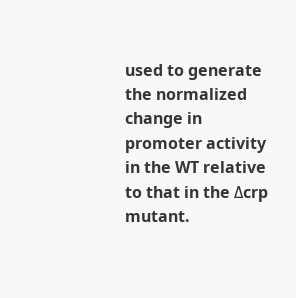used to generate the normalized change in promoter activity in the WT relative to that in the Δcrp mutant.